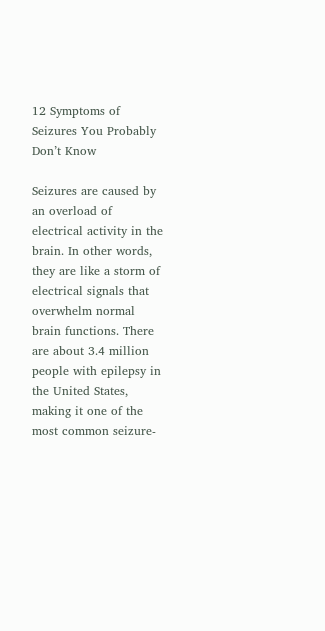12 Symptoms of Seizures You Probably Don’t Know

Seizures are caused by an overload of electrical activity in the brain. In other words, they are like a storm of electrical signals that overwhelm normal brain functions. There are about 3.4 million people with epilepsy in the United States, making it one of the most common seizure-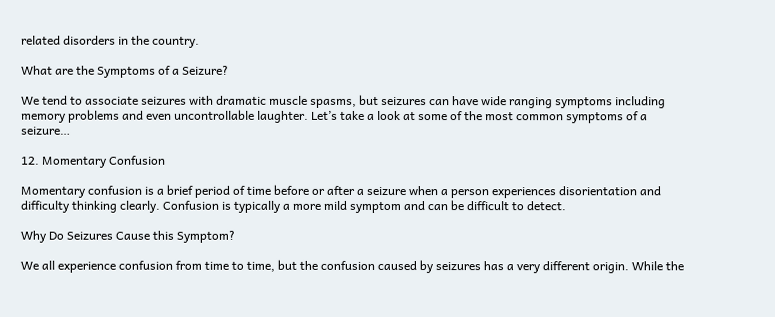related disorders in the country.

What are the Symptoms of a Seizure?

We tend to associate seizures with dramatic muscle spasms, but seizures can have wide ranging symptoms including memory problems and even uncontrollable laughter. Let’s take a look at some of the most common symptoms of a seizure…

12. Momentary Confusion

Momentary confusion is a brief period of time before or after a seizure when a person experiences disorientation and difficulty thinking clearly. Confusion is typically a more mild symptom and can be difficult to detect.

Why Do Seizures Cause this Symptom?

We all experience confusion from time to time, but the confusion caused by seizures has a very different origin. While the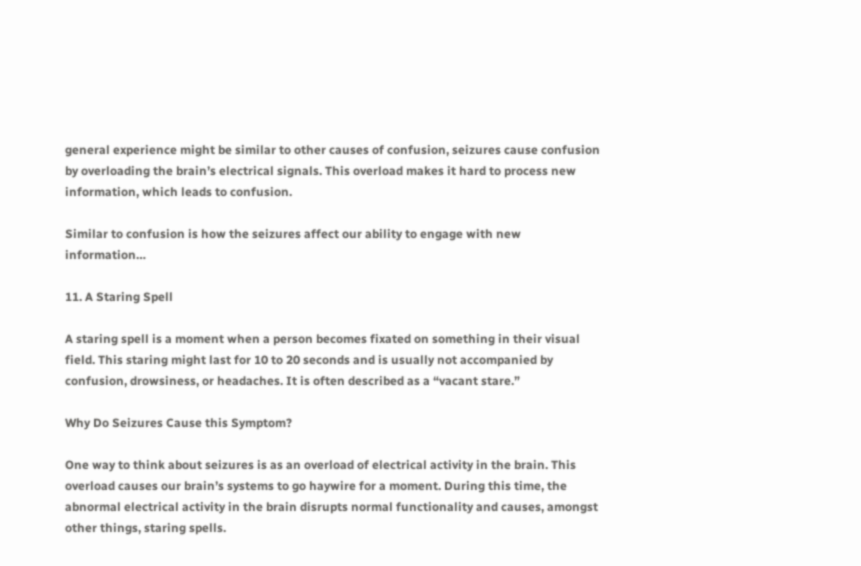general experience might be similar to other causes of confusion, seizures cause confusion by overloading the brain’s electrical signals. This overload makes it hard to process new information, which leads to confusion.

Similar to confusion is how the seizures affect our ability to engage with new information…

11. A Staring Spell

A staring spell is a moment when a person becomes fixated on something in their visual field. This staring might last for 10 to 20 seconds and is usually not accompanied by confusion, drowsiness, or headaches. It is often described as a “vacant stare.”

Why Do Seizures Cause this Symptom?

One way to think about seizures is as an overload of electrical activity in the brain. This overload causes our brain’s systems to go haywire for a moment. During this time, the abnormal electrical activity in the brain disrupts normal functionality and causes, amongst other things, staring spells.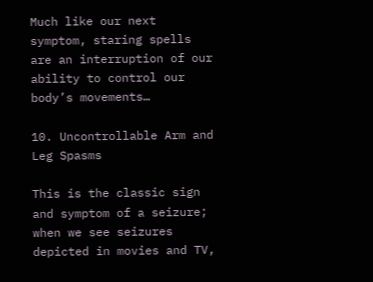Much like our next symptom, staring spells are an interruption of our ability to control our body’s movements…

10. Uncontrollable Arm and Leg Spasms

This is the classic sign and symptom of a seizure; when we see seizures depicted in movies and TV,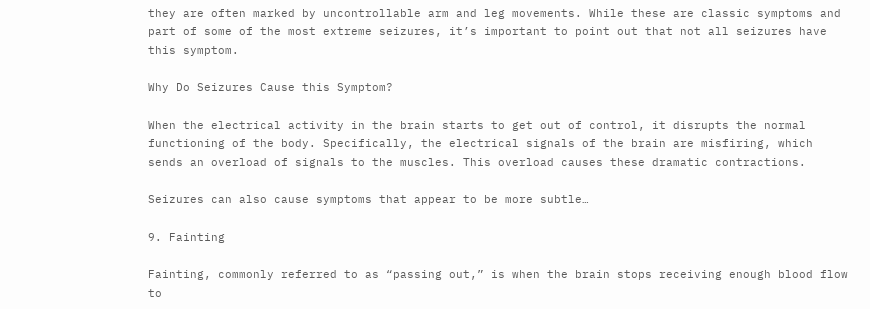they are often marked by uncontrollable arm and leg movements. While these are classic symptoms and part of some of the most extreme seizures, it’s important to point out that not all seizures have this symptom.

Why Do Seizures Cause this Symptom?

When the electrical activity in the brain starts to get out of control, it disrupts the normal functioning of the body. Specifically, the electrical signals of the brain are misfiring, which sends an overload of signals to the muscles. This overload causes these dramatic contractions.

Seizures can also cause symptoms that appear to be more subtle…

9. Fainting

Fainting, commonly referred to as “passing out,” is when the brain stops receiving enough blood flow to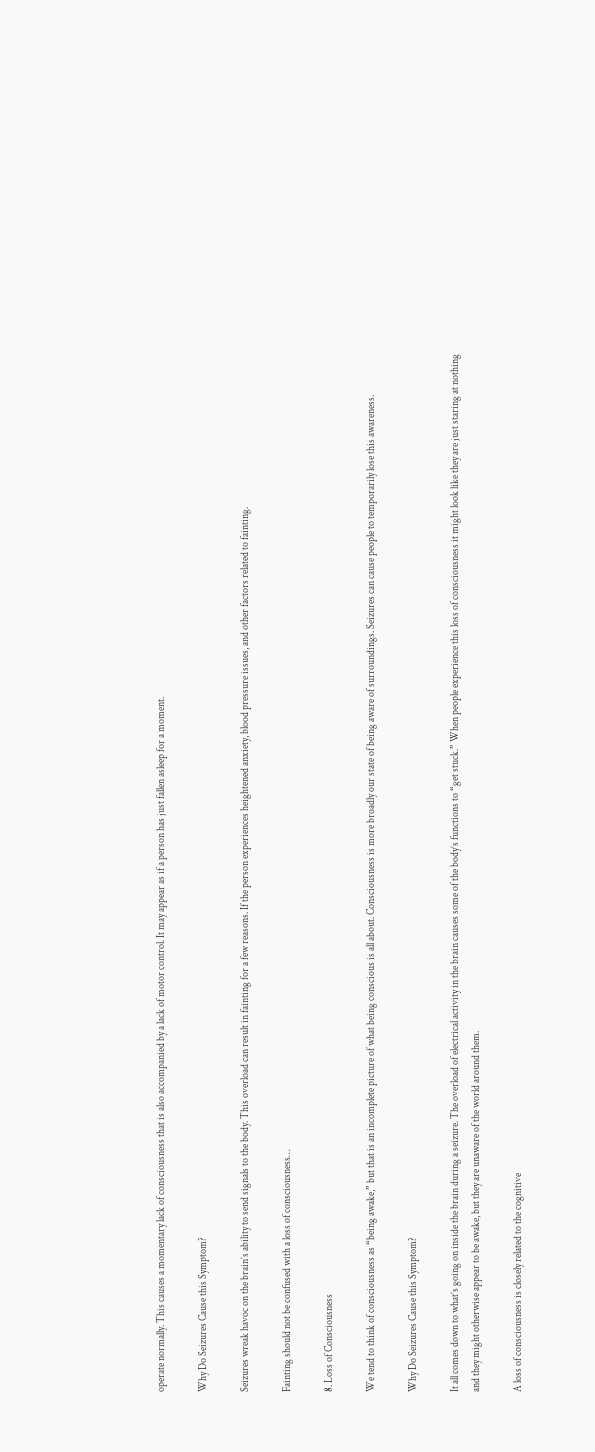operate normally. This causes a momentary lack of consciousness that is also accompanied by a lack of motor control. It may appear as if a person has just fallen asleep for a moment.

Why Do Seizures Cause this Symptom?

Seizures wreak havoc on the brain’s ability to send signals to the body. This overload can result in fainting for a few reasons. If the person experiences heightened anxiety, blood pressure issues, and other factors related to fainting.

Fainting should not be confused with a loss of consciousness…

8. Loss of Consciousness

We tend to think of consciousness as “being awake,” but that is an incomplete picture of what being conscious is all about. Consciousness is more broadly our state of being aware of surroundings. Seizures can cause people to temporarily lose this awareness.

Why Do Seizures Cause this Symptom?

It all comes down to what’s going on inside the brain during a seizure. The overload of electrical activity in the brain causes some of the body’s functions to “get stuck.” When people experience this loss of consciousness it might look like they are just staring at nothing and they might otherwise appear to be awake, but they are unaware of the world around them.

A loss of consciousness is closely related to the cognitive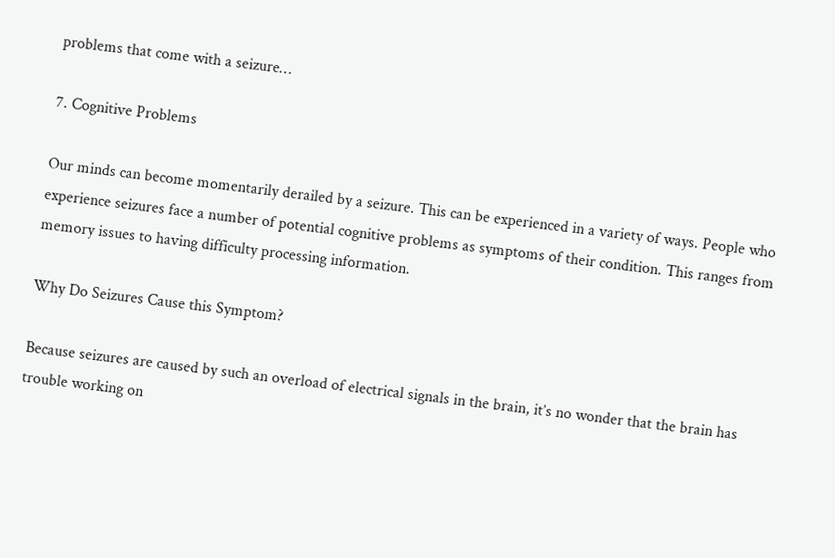problems that come with a seizure…

7. Cognitive Problems

Our minds can become momentarily derailed by a seizure. This can be experienced in a variety of ways. People who experience seizures face a number of potential cognitive problems as symptoms of their condition. This ranges from memory issues to having difficulty processing information.

Why Do Seizures Cause this Symptom?

Because seizures are caused by such an overload of electrical signals in the brain, it’s no wonder that the brain has trouble working on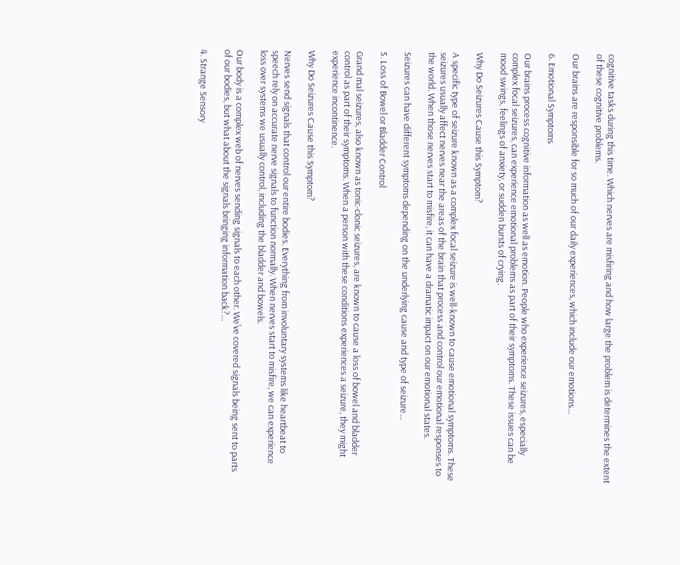cognitive tasks during this time. Which nerves are misfiring and how large the problem is determines the extent of these cognitive problems.

Our brains are responsible for so much of our daily experiences, which include our emotions…

6. Emotional Symptoms

Our brains process cognitive information as well as emotion. People who experience seizures, especially complex focal seizures, can experience emotional problems as part of their symptoms. These issues can be mood swings, feelings of anxiety, or sudden bursts of crying.

Why Do Seizures Cause this Symptom?

A specific type of seizure known as a complex focal seizure is well-known to cause emotional symptoms. These seizures usually affect nerves near the areas of the brain that process and control our emotional responses to the world. When those nerves start to misfire, it can have a dramatic impact on our emotional states.

Seizures can have different symptoms depending on the underlying cause and type of seizure…

5. Loss of Bowel or Bladder Control

Grand mal seizures, also known as tonic-clonic seizures, are known to cause a loss of bowel and bladder control as part of their symptoms. When a person with these conditions experiences a seizure, they might experience incontinence.

Why Do Seizures Cause this Symptom?

Nerves send signals that control our entire bodies. Everything from involuntary systems like heartbeat to speech rely on accurate nerve signals to function normally. When nerves start to misfire, we can experience loss over systems we usually control, including the bladder and bowels.

Our body is a complex web of nerves sending signals to each other. We’ve covered signals being sent to parts of our bodies, but what about the signals bringing information back?…

4. Strange Sensory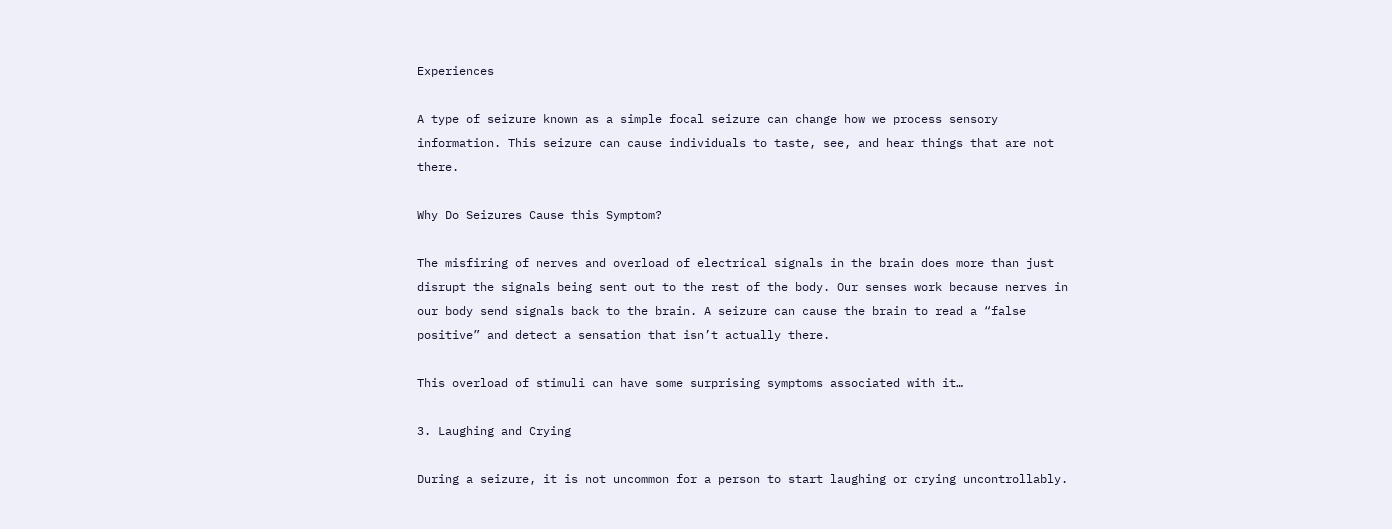Experiences

A type of seizure known as a simple focal seizure can change how we process sensory information. This seizure can cause individuals to taste, see, and hear things that are not there.

Why Do Seizures Cause this Symptom?

The misfiring of nerves and overload of electrical signals in the brain does more than just disrupt the signals being sent out to the rest of the body. Our senses work because nerves in our body send signals back to the brain. A seizure can cause the brain to read a “false positive” and detect a sensation that isn’t actually there.

This overload of stimuli can have some surprising symptoms associated with it…

3. Laughing and Crying

During a seizure, it is not uncommon for a person to start laughing or crying uncontrollably.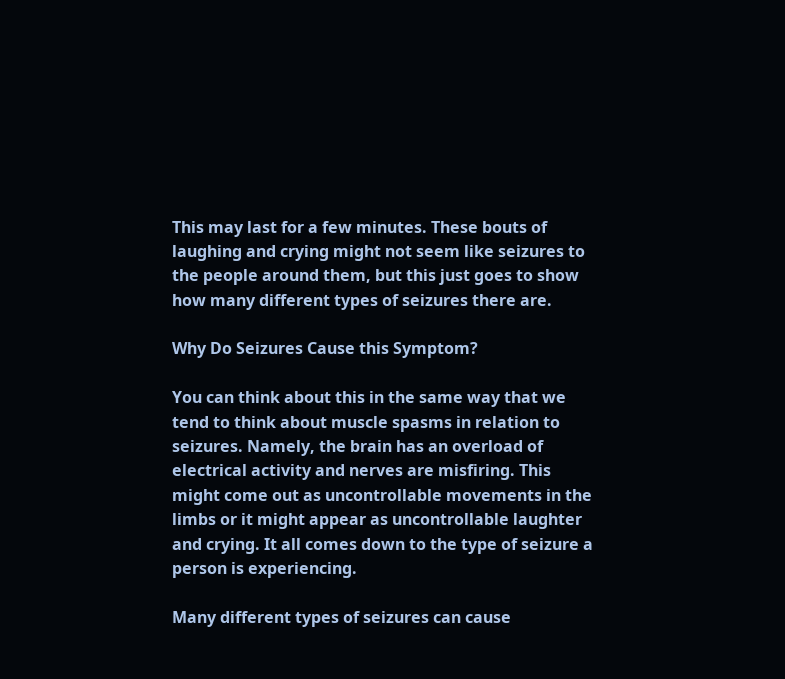This may last for a few minutes. These bouts of laughing and crying might not seem like seizures to the people around them, but this just goes to show how many different types of seizures there are.

Why Do Seizures Cause this Symptom?

You can think about this in the same way that we tend to think about muscle spasms in relation to seizures. Namely, the brain has an overload of electrical activity and nerves are misfiring. This might come out as uncontrollable movements in the limbs or it might appear as uncontrollable laughter and crying. It all comes down to the type of seizure a person is experiencing.

Many different types of seizures can cause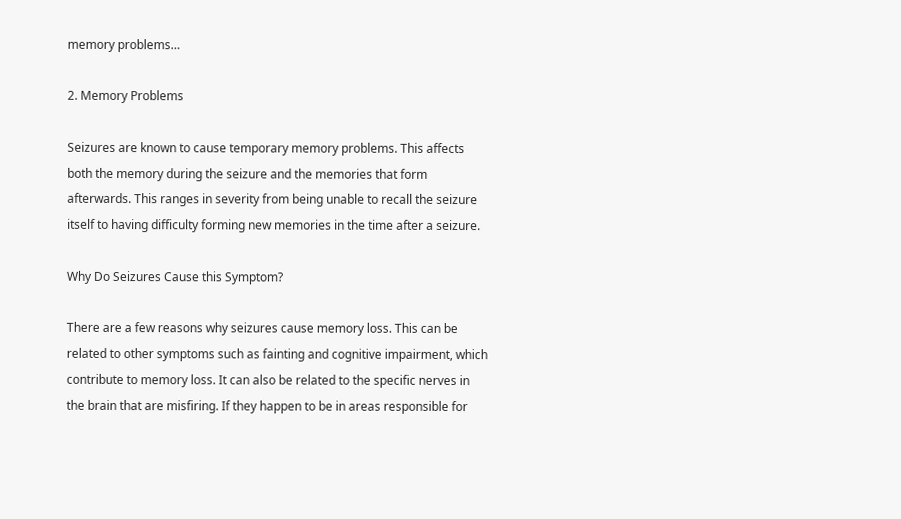memory problems…

2. Memory Problems

Seizures are known to cause temporary memory problems. This affects both the memory during the seizure and the memories that form afterwards. This ranges in severity from being unable to recall the seizure itself to having difficulty forming new memories in the time after a seizure.

Why Do Seizures Cause this Symptom?

There are a few reasons why seizures cause memory loss. This can be related to other symptoms such as fainting and cognitive impairment, which contribute to memory loss. It can also be related to the specific nerves in the brain that are misfiring. If they happen to be in areas responsible for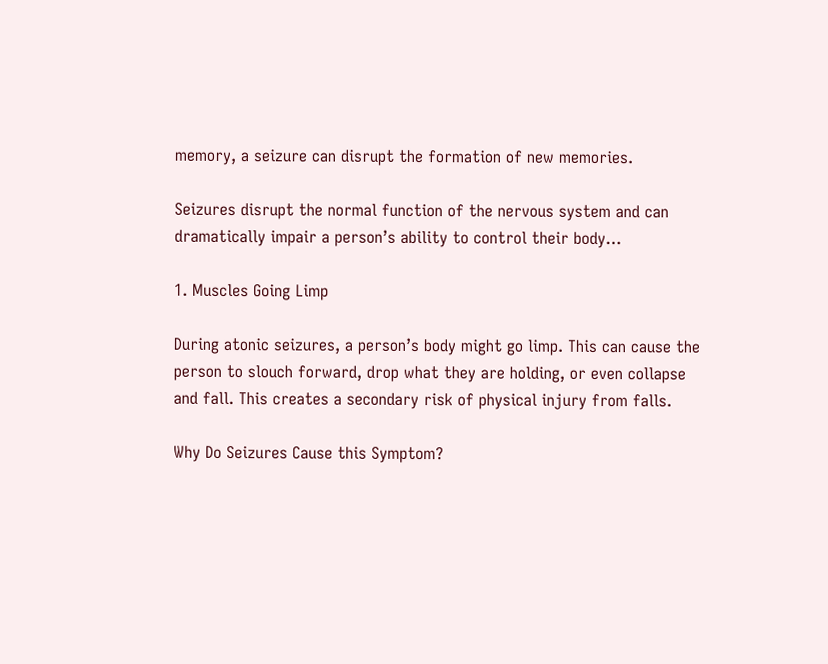memory, a seizure can disrupt the formation of new memories.

Seizures disrupt the normal function of the nervous system and can dramatically impair a person’s ability to control their body…

1. Muscles Going Limp

During atonic seizures, a person’s body might go limp. This can cause the person to slouch forward, drop what they are holding, or even collapse and fall. This creates a secondary risk of physical injury from falls.

Why Do Seizures Cause this Symptom?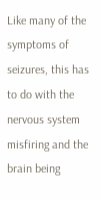Like many of the symptoms of seizures, this has to do with the nervous system misfiring and the brain being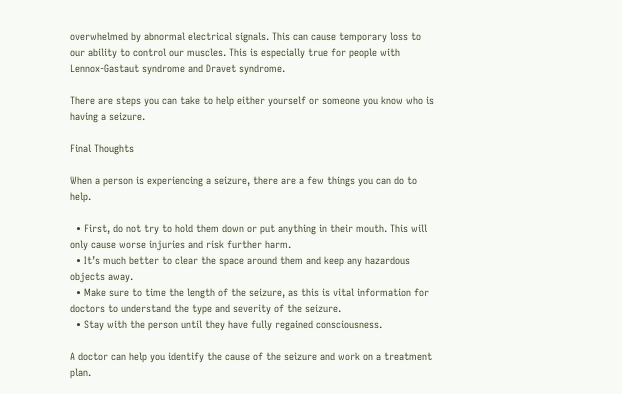overwhelmed by abnormal electrical signals. This can cause temporary loss to our ability to control our muscles. This is especially true for people with Lennox-Gastaut syndrome and Dravet syndrome.

There are steps you can take to help either yourself or someone you know who is having a seizure.

Final Thoughts

When a person is experiencing a seizure, there are a few things you can do to help.

  • First, do not try to hold them down or put anything in their mouth. This will only cause worse injuries and risk further harm.
  • It’s much better to clear the space around them and keep any hazardous objects away.
  • Make sure to time the length of the seizure, as this is vital information for doctors to understand the type and severity of the seizure.
  • Stay with the person until they have fully regained consciousness.

A doctor can help you identify the cause of the seizure and work on a treatment plan.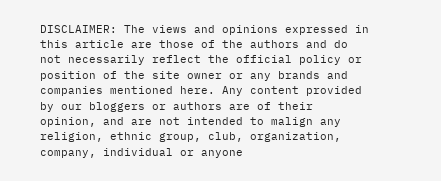DISCLAIMER: The views and opinions expressed in this article are those of the authors and do not necessarily reflect the official policy or position of the site owner or any brands and companies mentioned here. Any content provided by our bloggers or authors are of their opinion, and are not intended to malign any religion, ethnic group, club, organization, company, individual or anyone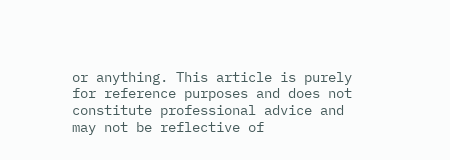or anything. This article is purely for reference purposes and does not constitute professional advice and may not be reflective of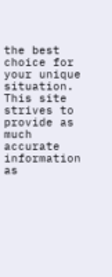the best choice for your unique situation. This site strives to provide as much accurate information as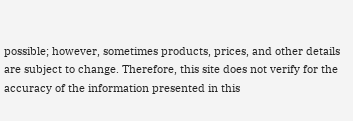possible; however, sometimes products, prices, and other details are subject to change. Therefore, this site does not verify for the accuracy of the information presented in this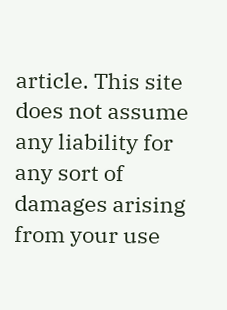article. This site does not assume any liability for any sort of damages arising from your use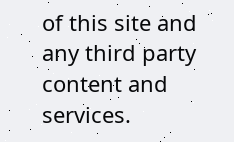of this site and any third party content and services.